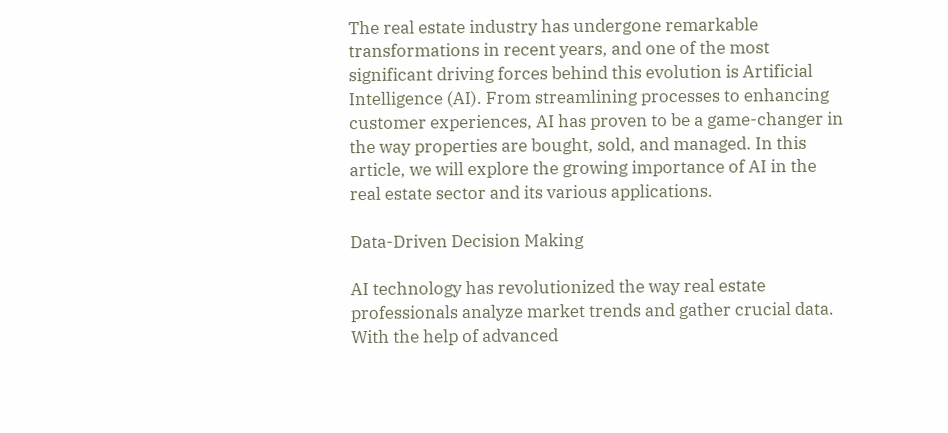The real estate industry has undergone remarkable transformations in recent years, and one of the most significant driving forces behind this evolution is Artificial Intelligence (AI). From streamlining processes to enhancing customer experiences, AI has proven to be a game-changer in the way properties are bought, sold, and managed. In this article, we will explore the growing importance of AI in the real estate sector and its various applications.

Data-Driven Decision Making

AI technology has revolutionized the way real estate professionals analyze market trends and gather crucial data. With the help of advanced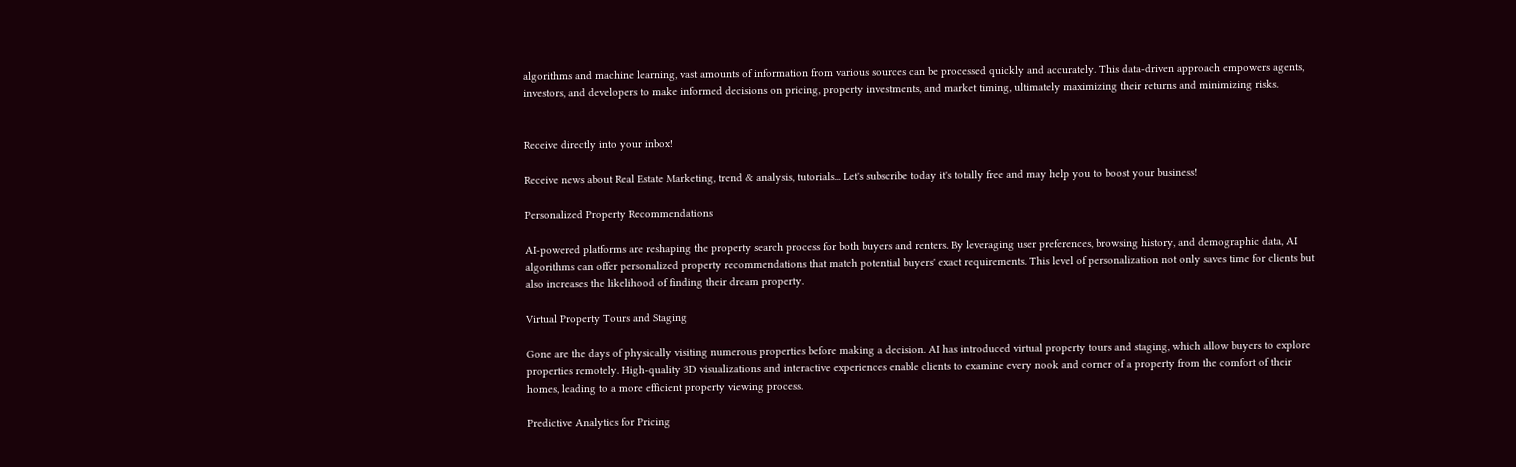algorithms and machine learning, vast amounts of information from various sources can be processed quickly and accurately. This data-driven approach empowers agents, investors, and developers to make informed decisions on pricing, property investments, and market timing, ultimately maximizing their returns and minimizing risks.


Receive directly into your inbox!

Receive news about Real Estate Marketing, trend & analysis, tutorials... Let's subscribe today it's totally free and may help you to boost your business!

Personalized Property Recommendations

AI-powered platforms are reshaping the property search process for both buyers and renters. By leveraging user preferences, browsing history, and demographic data, AI algorithms can offer personalized property recommendations that match potential buyers' exact requirements. This level of personalization not only saves time for clients but also increases the likelihood of finding their dream property.

Virtual Property Tours and Staging

Gone are the days of physically visiting numerous properties before making a decision. AI has introduced virtual property tours and staging, which allow buyers to explore properties remotely. High-quality 3D visualizations and interactive experiences enable clients to examine every nook and corner of a property from the comfort of their homes, leading to a more efficient property viewing process.

Predictive Analytics for Pricing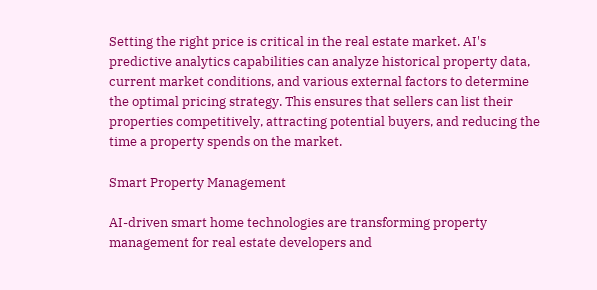Setting the right price is critical in the real estate market. AI's predictive analytics capabilities can analyze historical property data, current market conditions, and various external factors to determine the optimal pricing strategy. This ensures that sellers can list their properties competitively, attracting potential buyers, and reducing the time a property spends on the market.

Smart Property Management

AI-driven smart home technologies are transforming property management for real estate developers and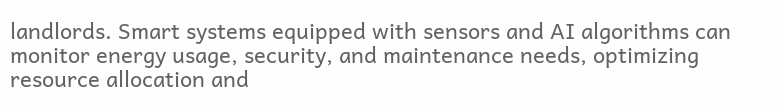landlords. Smart systems equipped with sensors and AI algorithms can monitor energy usage, security, and maintenance needs, optimizing resource allocation and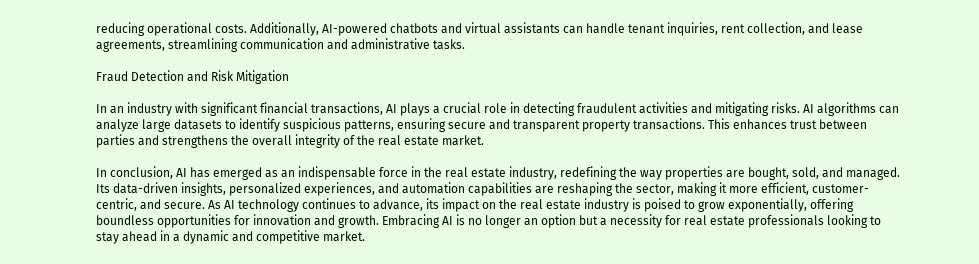reducing operational costs. Additionally, AI-powered chatbots and virtual assistants can handle tenant inquiries, rent collection, and lease agreements, streamlining communication and administrative tasks.

Fraud Detection and Risk Mitigation

In an industry with significant financial transactions, AI plays a crucial role in detecting fraudulent activities and mitigating risks. AI algorithms can analyze large datasets to identify suspicious patterns, ensuring secure and transparent property transactions. This enhances trust between parties and strengthens the overall integrity of the real estate market.

In conclusion, AI has emerged as an indispensable force in the real estate industry, redefining the way properties are bought, sold, and managed. Its data-driven insights, personalized experiences, and automation capabilities are reshaping the sector, making it more efficient, customer-centric, and secure. As AI technology continues to advance, its impact on the real estate industry is poised to grow exponentially, offering boundless opportunities for innovation and growth. Embracing AI is no longer an option but a necessity for real estate professionals looking to stay ahead in a dynamic and competitive market.